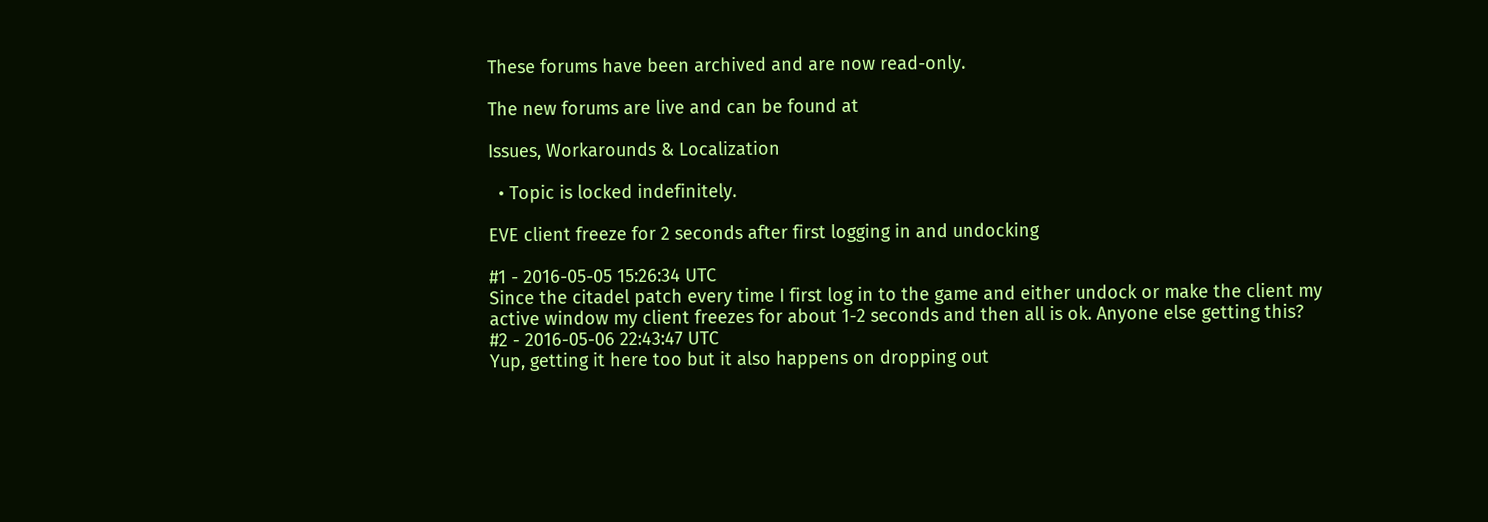These forums have been archived and are now read-only.

The new forums are live and can be found at

Issues, Workarounds & Localization

  • Topic is locked indefinitely.

EVE client freeze for 2 seconds after first logging in and undocking

#1 - 2016-05-05 15:26:34 UTC
Since the citadel patch every time I first log in to the game and either undock or make the client my active window my client freezes for about 1-2 seconds and then all is ok. Anyone else getting this?
#2 - 2016-05-06 22:43:47 UTC
Yup, getting it here too but it also happens on dropping out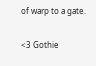of warp to a gate.

<3 Gothie